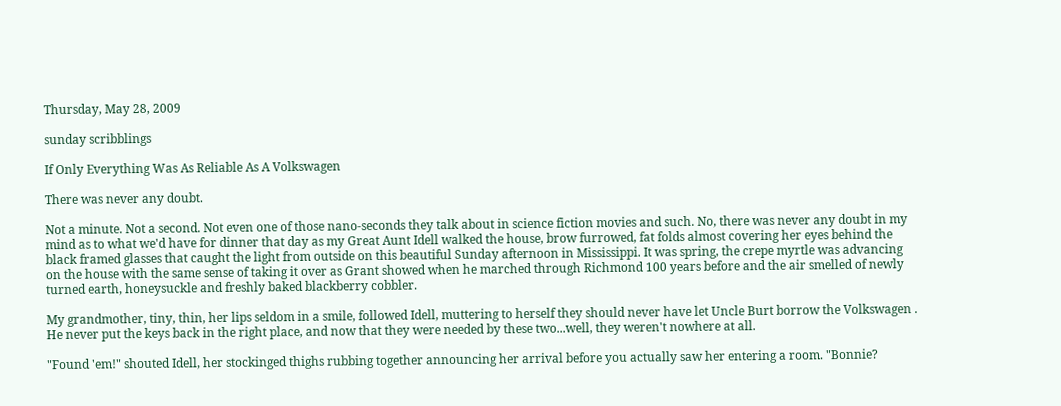Thursday, May 28, 2009

sunday scribblings

If Only Everything Was As Reliable As A Volkswagen

There was never any doubt.

Not a minute. Not a second. Not even one of those nano-seconds they talk about in science fiction movies and such. No, there was never any doubt in my mind as to what we'd have for dinner that day as my Great Aunt Idell walked the house, brow furrowed, fat folds almost covering her eyes behind the black framed glasses that caught the light from outside on this beautiful Sunday afternoon in Mississippi. It was spring, the crepe myrtle was advancing on the house with the same sense of taking it over as Grant showed when he marched through Richmond 100 years before and the air smelled of newly turned earth, honeysuckle and freshly baked blackberry cobbler.

My grandmother, tiny, thin, her lips seldom in a smile, followed Idell, muttering to herself they should never have let Uncle Burt borrow the Volkswagen . He never put the keys back in the right place, and now that they were needed by these two...well, they weren't nowhere at all.

"Found 'em!" shouted Idell, her stockinged thighs rubbing together announcing her arrival before you actually saw her entering a room. "Bonnie?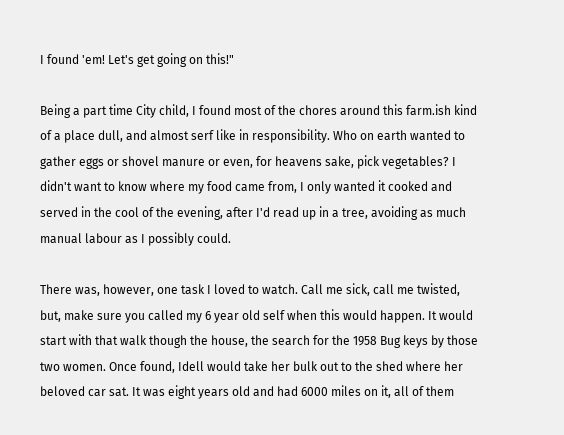I found 'em! Let's get going on this!"

Being a part time City child, I found most of the chores around this farm.ish kind of a place dull, and almost serf like in responsibility. Who on earth wanted to gather eggs or shovel manure or even, for heavens sake, pick vegetables? I didn't want to know where my food came from, I only wanted it cooked and served in the cool of the evening, after I'd read up in a tree, avoiding as much manual labour as I possibly could.

There was, however, one task I loved to watch. Call me sick, call me twisted, but, make sure you called my 6 year old self when this would happen. It would start with that walk though the house, the search for the 1958 Bug keys by those two women. Once found, Idell would take her bulk out to the shed where her beloved car sat. It was eight years old and had 6000 miles on it, all of them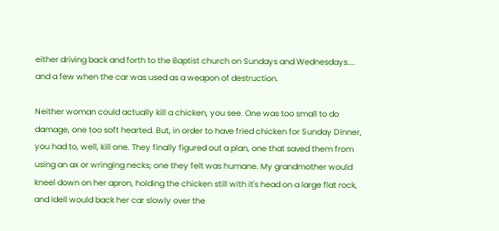either driving back and forth to the Baptist church on Sundays and Wednesdays.... and a few when the car was used as a weapon of destruction.

Neither woman could actually kill a chicken, you see. One was too small to do damage, one too soft hearted. But, in order to have fried chicken for Sunday Dinner, you had to, well, kill one. They finally figured out a plan, one that saved them from using an ax or wringing necks; one they felt was humane. My grandmother would kneel down on her apron, holding the chicken still with it's head on a large flat rock, and Idell would back her car slowly over the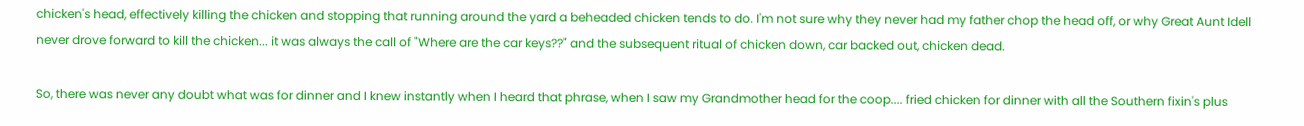chicken's head, effectively killing the chicken and stopping that running around the yard a beheaded chicken tends to do. I'm not sure why they never had my father chop the head off, or why Great Aunt Idell never drove forward to kill the chicken... it was always the call of "Where are the car keys??" and the subsequent ritual of chicken down, car backed out, chicken dead.

So, there was never any doubt what was for dinner and I knew instantly when I heard that phrase, when I saw my Grandmother head for the coop.... fried chicken for dinner with all the Southern fixin's plus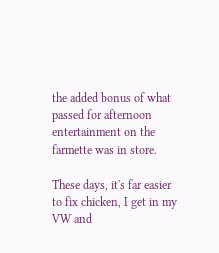the added bonus of what passed for afternoon entertainment on the farmette was in store.

These days, it's far easier to fix chicken, I get in my VW and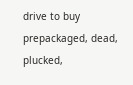drive to buy prepackaged, dead, plucked,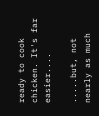ready to cook chicken. It's far easier....

.....but, not nearly as much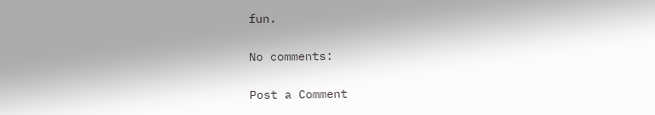fun.

No comments:

Post a Comment